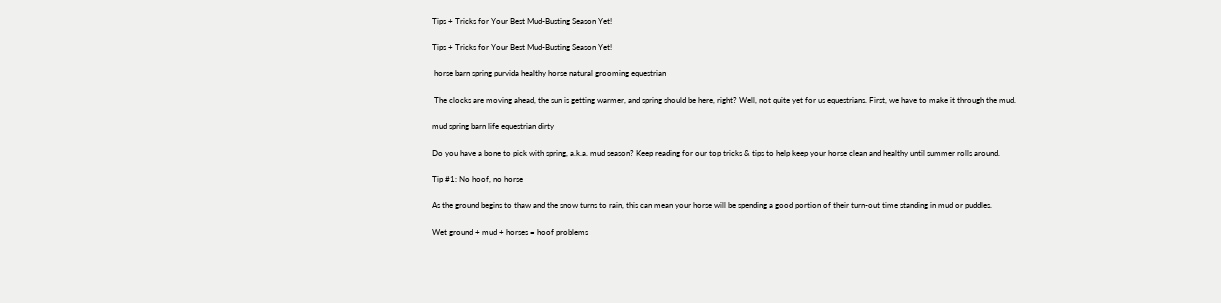Tips + Tricks for Your Best Mud-Busting Season Yet!

Tips + Tricks for Your Best Mud-Busting Season Yet!

 horse barn spring purvida healthy horse natural grooming equestrian

 The clocks are moving ahead, the sun is getting warmer, and spring should be here, right? Well, not quite yet for us equestrians. First, we have to make it through the mud.

mud spring barn life equestrian dirty

Do you have a bone to pick with spring, a.k.a. mud season? Keep reading for our top tricks & tips to help keep your horse clean and healthy until summer rolls around.

Tip #1: No hoof, no horse

As the ground begins to thaw and the snow turns to rain, this can mean your horse will be spending a good portion of their turn-out time standing in mud or puddles.

Wet ground + mud + horses = hoof problems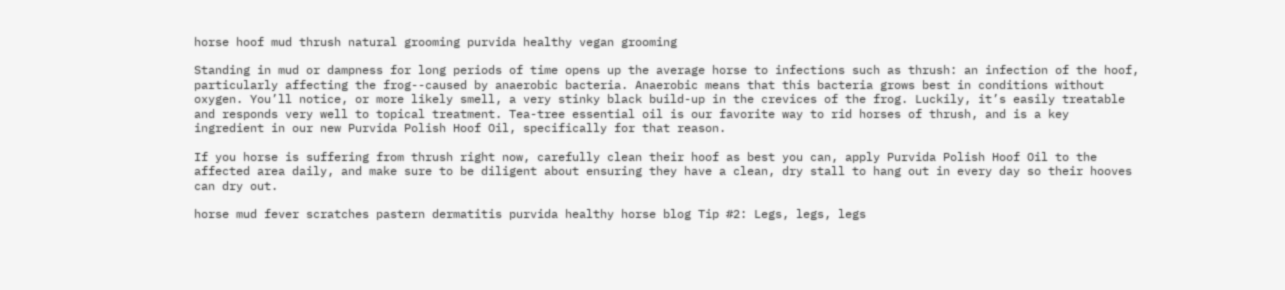horse hoof mud thrush natural grooming purvida healthy vegan grooming

Standing in mud or dampness for long periods of time opens up the average horse to infections such as thrush: an infection of the hoof, particularly affecting the frog--caused by anaerobic bacteria. Anaerobic means that this bacteria grows best in conditions without oxygen. You’ll notice, or more likely smell, a very stinky black build-up in the crevices of the frog. Luckily, it’s easily treatable and responds very well to topical treatment. Tea-tree essential oil is our favorite way to rid horses of thrush, and is a key ingredient in our new Purvida Polish Hoof Oil, specifically for that reason.

If you horse is suffering from thrush right now, carefully clean their hoof as best you can, apply Purvida Polish Hoof Oil to the affected area daily, and make sure to be diligent about ensuring they have a clean, dry stall to hang out in every day so their hooves can dry out.

horse mud fever scratches pastern dermatitis purvida healthy horse blog Tip #2: Legs, legs, legs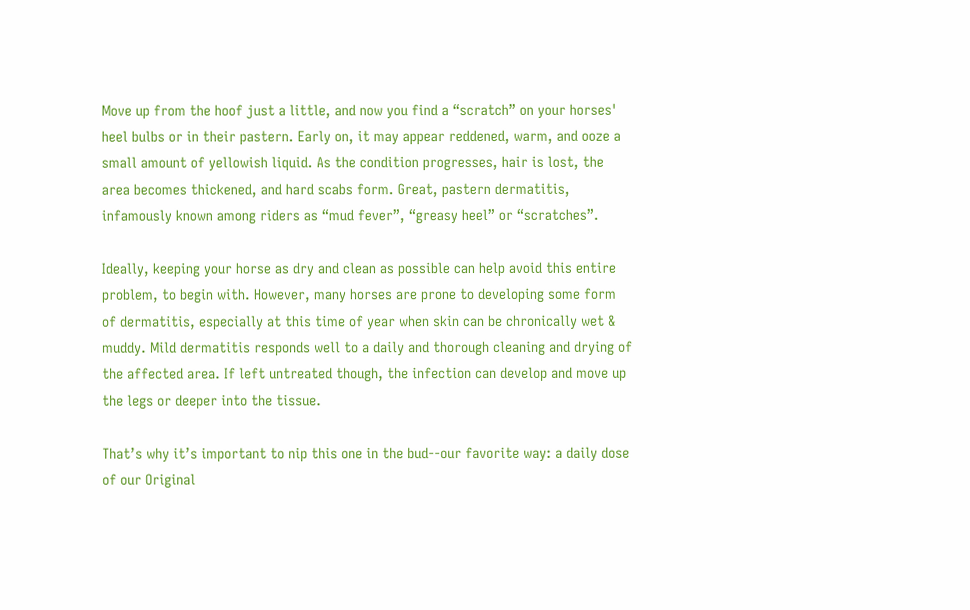Move up from the hoof just a little, and now you find a “scratch” on your horses' heel bulbs or in their pastern. Early on, it may appear reddened, warm, and ooze a small amount of yellowish liquid. As the condition progresses, hair is lost, the area becomes thickened, and hard scabs form. Great, pastern dermatitis, infamously known among riders as “mud fever”, “greasy heel” or “scratches”.

Ideally, keeping your horse as dry and clean as possible can help avoid this entire problem, to begin with. However, many horses are prone to developing some form of dermatitis, especially at this time of year when skin can be chronically wet & muddy. Mild dermatitis responds well to a daily and thorough cleaning and drying of the affected area. If left untreated though, the infection can develop and move up the legs or deeper into the tissue.

That’s why it’s important to nip this one in the bud--our favorite way: a daily dose of our Original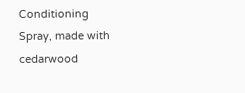Conditioning Spray, made with cedarwood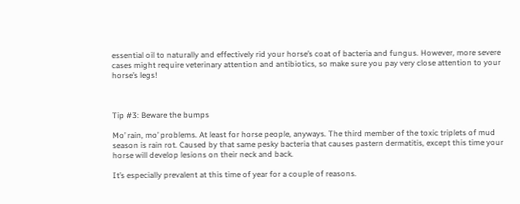essential oil to naturally and effectively rid your horse’s coat of bacteria and fungus. However, more severe cases might require veterinary attention and antibiotics, so make sure you pay very close attention to your horse’s legs!



Tip #3: Beware the bumps

Mo’ rain, mo’ problems. At least for horse people, anyways. The third member of the toxic triplets of mud season is rain rot. Caused by that same pesky bacteria that causes pastern dermatitis, except this time your horse will develop lesions on their neck and back.

It’s especially prevalent at this time of year for a couple of reasons.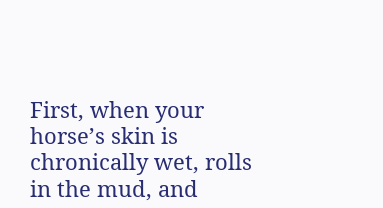First, when your horse’s skin is chronically wet, rolls in the mud, and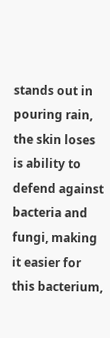stands out in pouring rain, the skin loses is ability to defend against bacteria and fungi, making it easier for this bacterium,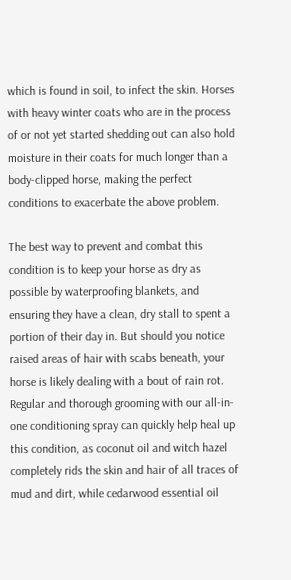which is found in soil, to infect the skin. Horses with heavy winter coats who are in the process of or not yet started shedding out can also hold moisture in their coats for much longer than a body-clipped horse, making the perfect conditions to exacerbate the above problem.

The best way to prevent and combat this condition is to keep your horse as dry as possible by waterproofing blankets, and ensuring they have a clean, dry stall to spent a portion of their day in. But should you notice raised areas of hair with scabs beneath, your horse is likely dealing with a bout of rain rot. Regular and thorough grooming with our all-in-one conditioning spray can quickly help heal up this condition, as coconut oil and witch hazel completely rids the skin and hair of all traces of mud and dirt, while cedarwood essential oil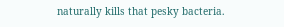naturally kills that pesky bacteria.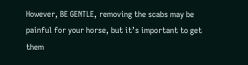However, BE GENTLE, removing the scabs may be painful for your horse, but it’s important to get them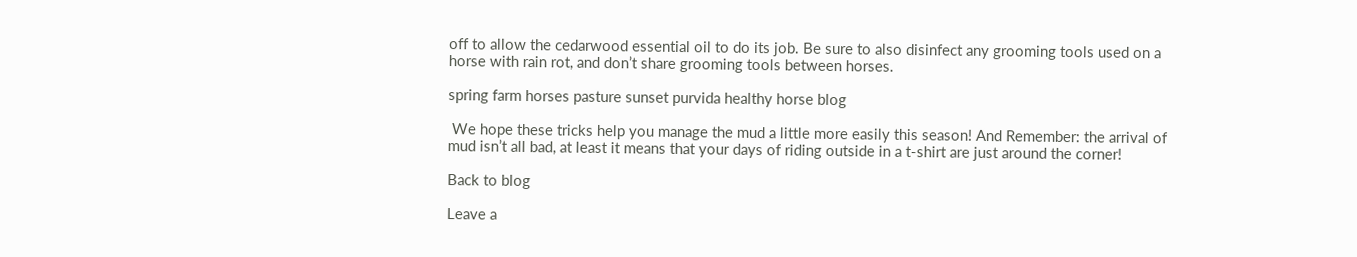off to allow the cedarwood essential oil to do its job. Be sure to also disinfect any grooming tools used on a horse with rain rot, and don’t share grooming tools between horses.

spring farm horses pasture sunset purvida healthy horse blog

 We hope these tricks help you manage the mud a little more easily this season! And Remember: the arrival of mud isn’t all bad, at least it means that your days of riding outside in a t-shirt are just around the corner!

Back to blog

Leave a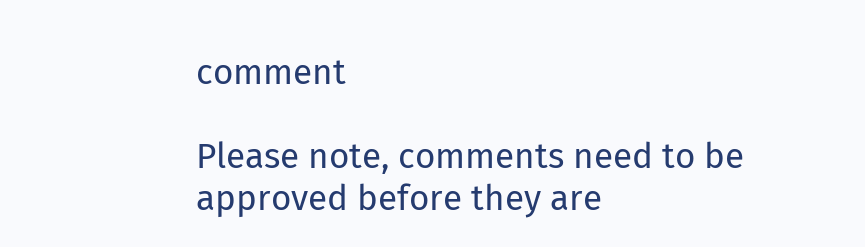comment

Please note, comments need to be approved before they are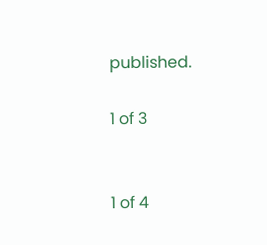published.

1 of 3


1 of 4